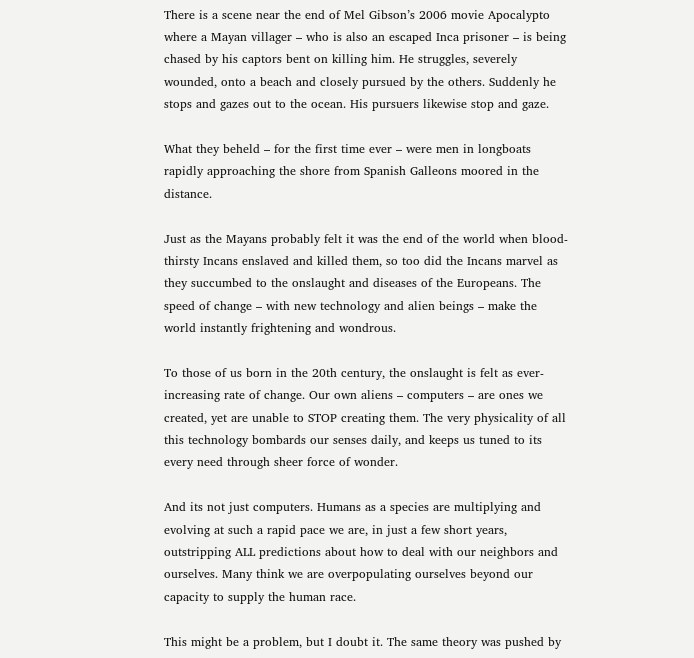There is a scene near the end of Mel Gibson’s 2006 movie Apocalypto where a Mayan villager – who is also an escaped Inca prisoner – is being chased by his captors bent on killing him. He struggles, severely wounded, onto a beach and closely pursued by the others. Suddenly he stops and gazes out to the ocean. His pursuers likewise stop and gaze.

What they beheld – for the first time ever – were men in longboats rapidly approaching the shore from Spanish Galleons moored in the distance.

Just as the Mayans probably felt it was the end of the world when blood-thirsty Incans enslaved and killed them, so too did the Incans marvel as they succumbed to the onslaught and diseases of the Europeans. The speed of change – with new technology and alien beings – make the world instantly frightening and wondrous.

To those of us born in the 20th century, the onslaught is felt as ever-increasing rate of change. Our own aliens – computers – are ones we created, yet are unable to STOP creating them. The very physicality of all this technology bombards our senses daily, and keeps us tuned to its every need through sheer force of wonder.

And its not just computers. Humans as a species are multiplying and evolving at such a rapid pace we are, in just a few short years, outstripping ALL predictions about how to deal with our neighbors and ourselves. Many think we are overpopulating ourselves beyond our capacity to supply the human race.

This might be a problem, but I doubt it. The same theory was pushed by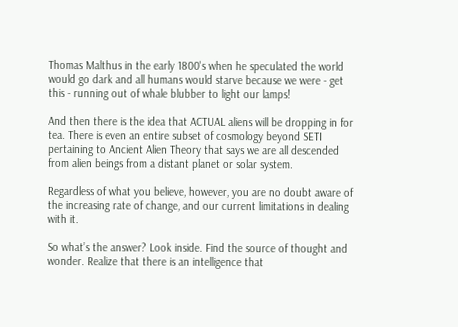Thomas Malthus in the early 1800's when he speculated the world would go dark and all humans would starve because we were - get this - running out of whale blubber to light our lamps!

And then there is the idea that ACTUAL aliens will be dropping in for tea. There is even an entire subset of cosmology beyond SETI pertaining to Ancient Alien Theory that says we are all descended from alien beings from a distant planet or solar system.

Regardless of what you believe, however, you are no doubt aware of the increasing rate of change, and our current limitations in dealing with it.

So what’s the answer? Look inside. Find the source of thought and wonder. Realize that there is an intelligence that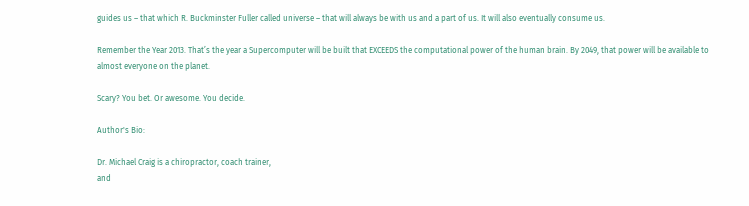guides us – that which R. Buckminster Fuller called universe – that will always be with us and a part of us. It will also eventually consume us.

Remember the Year 2013. That’s the year a Supercomputer will be built that EXCEEDS the computational power of the human brain. By 2049, that power will be available to almost everyone on the planet.

Scary? You bet. Or awesome. You decide.

Author's Bio:

Dr. Michael Craig is a chiropractor, coach trainer,
and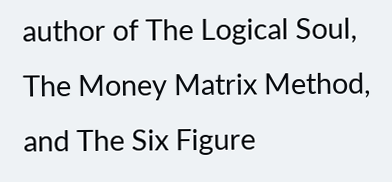author of The Logical Soul, The Money Matrix Method, and The Six Figure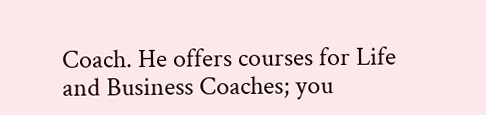Coach. He offers courses for Life and Business Coaches; you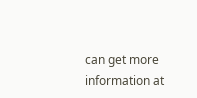can get more information at